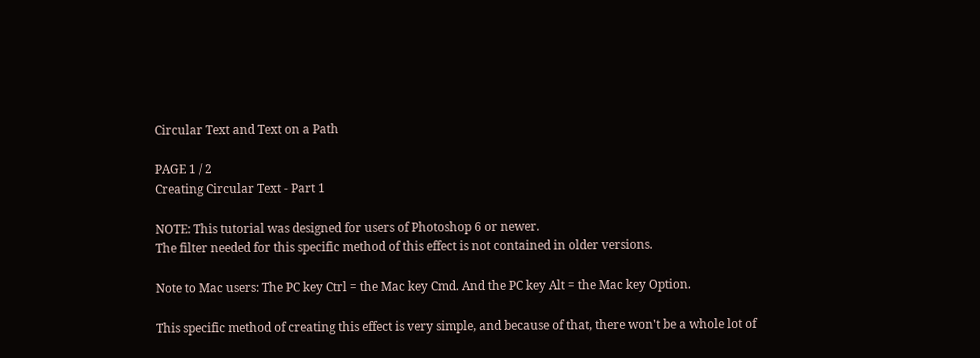Circular Text and Text on a Path

PAGE 1 / 2
Creating Circular Text - Part 1

NOTE: This tutorial was designed for users of Photoshop 6 or newer.
The filter needed for this specific method of this effect is not contained in older versions.

Note to Mac users: The PC key Ctrl = the Mac key Cmd. And the PC key Alt = the Mac key Option.

This specific method of creating this effect is very simple, and because of that, there won't be a whole lot of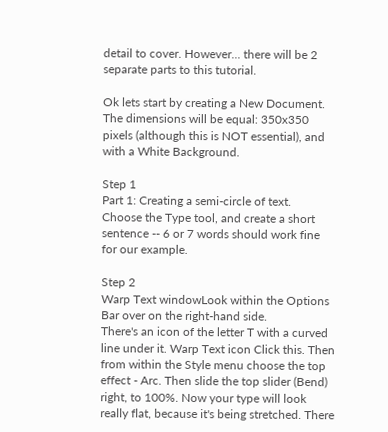detail to cover. However... there will be 2 separate parts to this tutorial.

Ok lets start by creating a New Document. The dimensions will be equal: 350x350 pixels (although this is NOT essential), and with a White Background.

Step 1
Part 1: Creating a semi-circle of text.
Choose the Type tool, and create a short sentence -- 6 or 7 words should work fine for our example.

Step 2
Warp Text windowLook within the Options Bar over on the right-hand side.
There's an icon of the letter T with a curved line under it. Warp Text icon Click this. Then from within the Style menu choose the top effect - Arc. Then slide the top slider (Bend) right, to 100%. Now your type will look really flat, because it's being stretched. There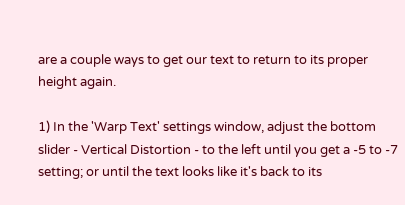are a couple ways to get our text to return to its proper height again.

1) In the 'Warp Text' settings window, adjust the bottom slider - Vertical Distortion - to the left until you get a -5 to -7 setting; or until the text looks like it's back to its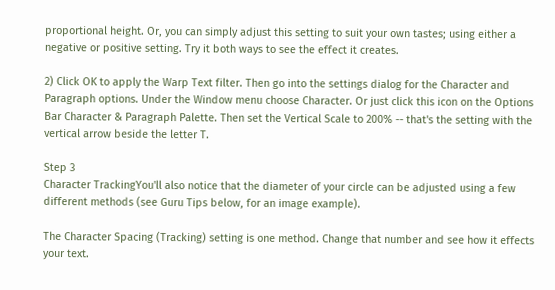proportional height. Or, you can simply adjust this setting to suit your own tastes; using either a negative or positive setting. Try it both ways to see the effect it creates.

2) Click OK to apply the Warp Text filter. Then go into the settings dialog for the Character and Paragraph options. Under the Window menu choose Character. Or just click this icon on the Options Bar Character & Paragraph Palette. Then set the Vertical Scale to 200% -- that's the setting with the vertical arrow beside the letter T.

Step 3
Character TrackingYou'll also notice that the diameter of your circle can be adjusted using a few different methods (see Guru Tips below, for an image example).

The Character Spacing (Tracking) setting is one method. Change that number and see how it effects your text.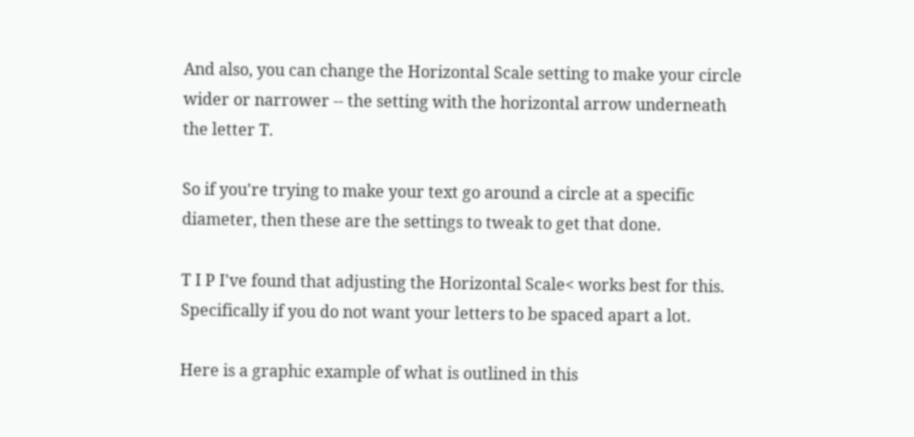And also, you can change the Horizontal Scale setting to make your circle wider or narrower -- the setting with the horizontal arrow underneath the letter T.

So if you're trying to make your text go around a circle at a specific diameter, then these are the settings to tweak to get that done.

T I P I've found that adjusting the Horizontal Scale< works best for this. Specifically if you do not want your letters to be spaced apart a lot.

Here is a graphic example of what is outlined in this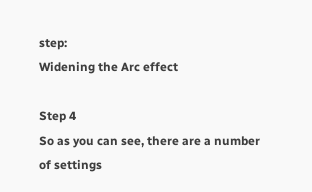step:
Widening the Arc effect

Step 4
So as you can see, there are a number of settings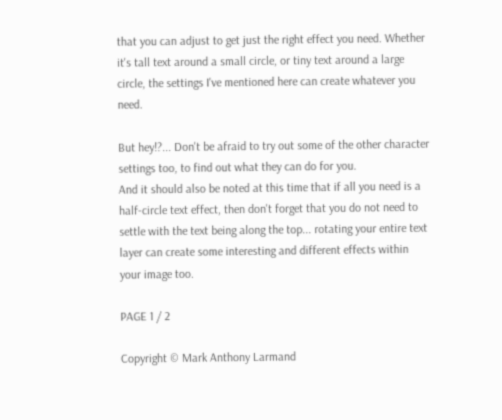that you can adjust to get just the right effect you need. Whether it's tall text around a small circle, or tiny text around a large circle, the settings I've mentioned here can create whatever you need.

But hey!?... Don't be afraid to try out some of the other character settings too, to find out what they can do for you.
And it should also be noted at this time that if all you need is a half-circle text effect, then don't forget that you do not need to settle with the text being along the top... rotating your entire text layer can create some interesting and different effects within your image too.

PAGE 1 / 2

Copyright © Mark Anthony Larmand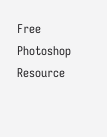Free Photoshop Resource